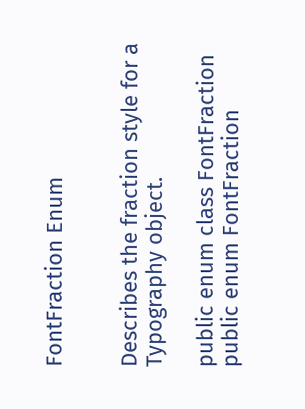FontFraction Enum


Describes the fraction style for a Typography object.

public enum class FontFraction
public enum FontFraction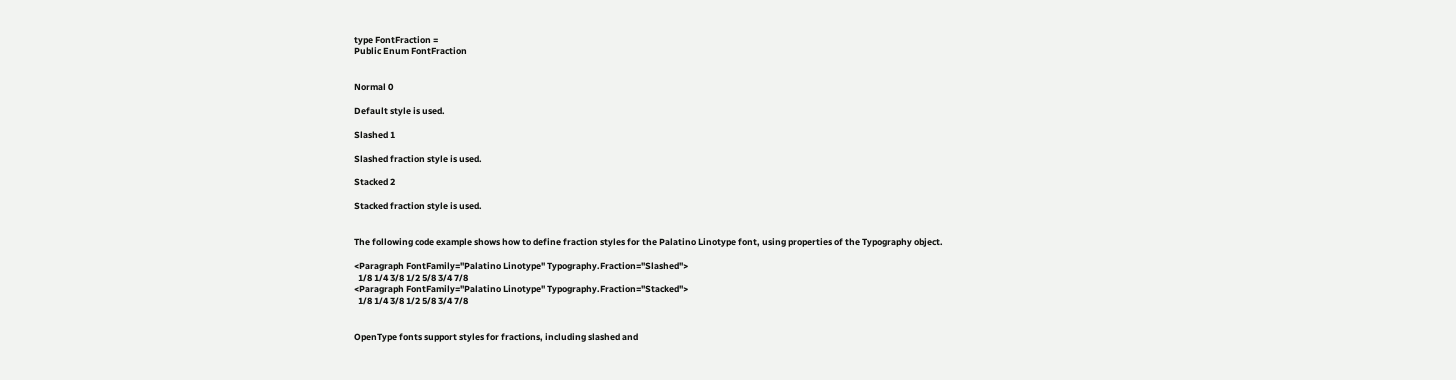type FontFraction =
Public Enum FontFraction


Normal 0

Default style is used.

Slashed 1

Slashed fraction style is used.

Stacked 2

Stacked fraction style is used.


The following code example shows how to define fraction styles for the Palatino Linotype font, using properties of the Typography object.

<Paragraph FontFamily="Palatino Linotype" Typography.Fraction="Slashed">
  1/8 1/4 3/8 1/2 5/8 3/4 7/8
<Paragraph FontFamily="Palatino Linotype" Typography.Fraction="Stacked">
  1/8 1/4 3/8 1/2 5/8 3/4 7/8


OpenType fonts support styles for fractions, including slashed and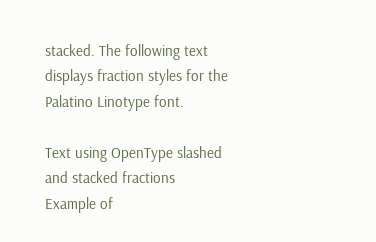stacked. The following text displays fraction styles for the Palatino Linotype font.

Text using OpenType slashed and stacked fractions
Example of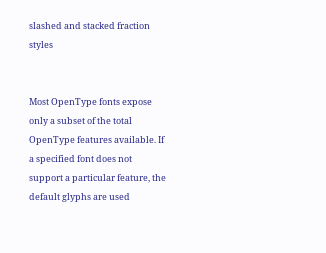slashed and stacked fraction styles


Most OpenType fonts expose only a subset of the total OpenType features available. If a specified font does not support a particular feature, the default glyphs are used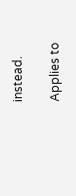instead.

Applies to